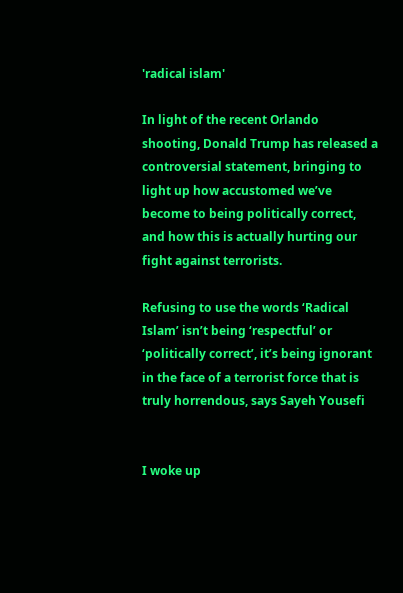'radical islam'

In light of the recent Orlando shooting, Donald Trump has released a controversial statement, bringing to light up how accustomed we’ve become to being politically correct, and how this is actually hurting our fight against terrorists.

Refusing to use the words ‘Radical Islam’ isn’t being ‘respectful’ or ‘politically correct’, it’s being ignorant in the face of a terrorist force that is truly horrendous, says Sayeh Yousefi


I woke up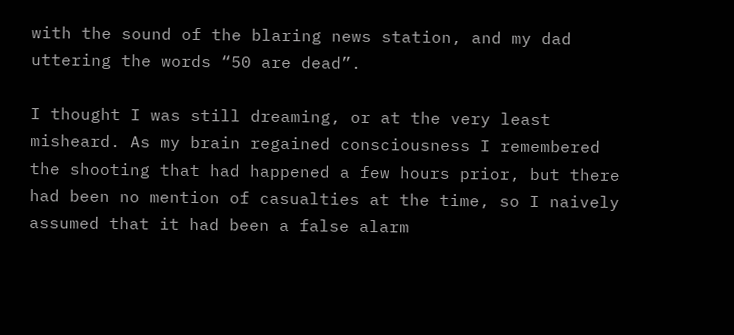with the sound of the blaring news station, and my dad uttering the words “50 are dead”.

I thought I was still dreaming, or at the very least misheard. As my brain regained consciousness I remembered the shooting that had happened a few hours prior, but there had been no mention of casualties at the time, so I naively assumed that it had been a false alarm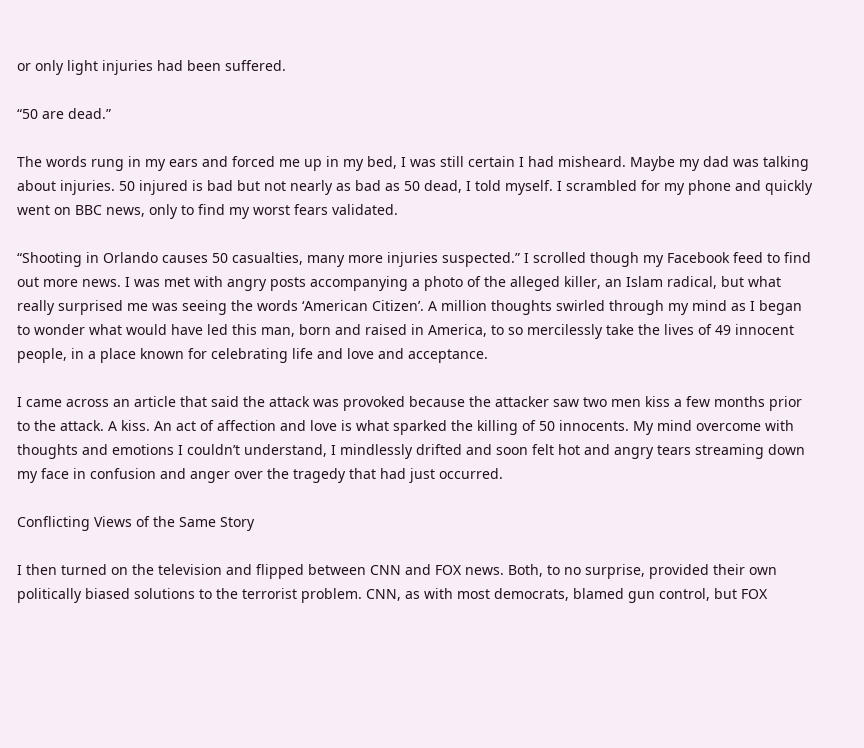or only light injuries had been suffered.

“50 are dead.”

The words rung in my ears and forced me up in my bed, I was still certain I had misheard. Maybe my dad was talking about injuries. 50 injured is bad but not nearly as bad as 50 dead, I told myself. I scrambled for my phone and quickly went on BBC news, only to find my worst fears validated.

“Shooting in Orlando causes 50 casualties, many more injuries suspected.” I scrolled though my Facebook feed to find out more news. I was met with angry posts accompanying a photo of the alleged killer, an Islam radical, but what really surprised me was seeing the words ‘American Citizen’. A million thoughts swirled through my mind as I began to wonder what would have led this man, born and raised in America, to so mercilessly take the lives of 49 innocent people, in a place known for celebrating life and love and acceptance.

I came across an article that said the attack was provoked because the attacker saw two men kiss a few months prior to the attack. A kiss. An act of affection and love is what sparked the killing of 50 innocents. My mind overcome with thoughts and emotions I couldn’t understand, I mindlessly drifted and soon felt hot and angry tears streaming down my face in confusion and anger over the tragedy that had just occurred.

Conflicting Views of the Same Story

I then turned on the television and flipped between CNN and FOX news. Both, to no surprise, provided their own politically biased solutions to the terrorist problem. CNN, as with most democrats, blamed gun control, but FOX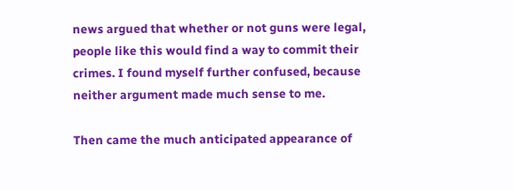news argued that whether or not guns were legal, people like this would find a way to commit their crimes. I found myself further confused, because neither argument made much sense to me.

Then came the much anticipated appearance of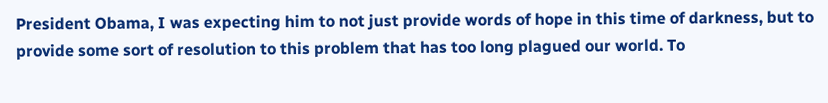President Obama, I was expecting him to not just provide words of hope in this time of darkness, but to provide some sort of resolution to this problem that has too long plagued our world. To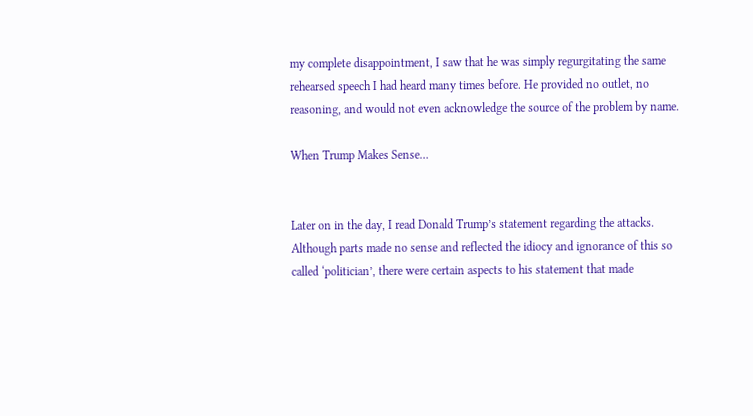my complete disappointment, I saw that he was simply regurgitating the same rehearsed speech I had heard many times before. He provided no outlet, no reasoning, and would not even acknowledge the source of the problem by name.

When Trump Makes Sense…


Later on in the day, I read Donald Trump’s statement regarding the attacks. Although parts made no sense and reflected the idiocy and ignorance of this so called ‘politician’, there were certain aspects to his statement that made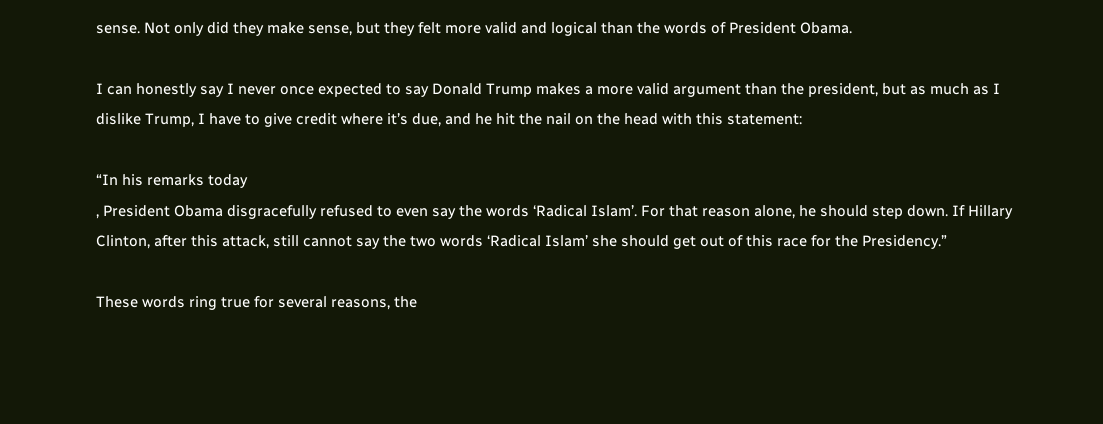sense. Not only did they make sense, but they felt more valid and logical than the words of President Obama.

I can honestly say I never once expected to say Donald Trump makes a more valid argument than the president, but as much as I dislike Trump, I have to give credit where it’s due, and he hit the nail on the head with this statement:

“In his remarks today
, President Obama disgracefully refused to even say the words ‘Radical Islam’. For that reason alone, he should step down. If Hillary Clinton, after this attack, still cannot say the two words ‘Radical Islam’ she should get out of this race for the Presidency.”

These words ring true for several reasons, the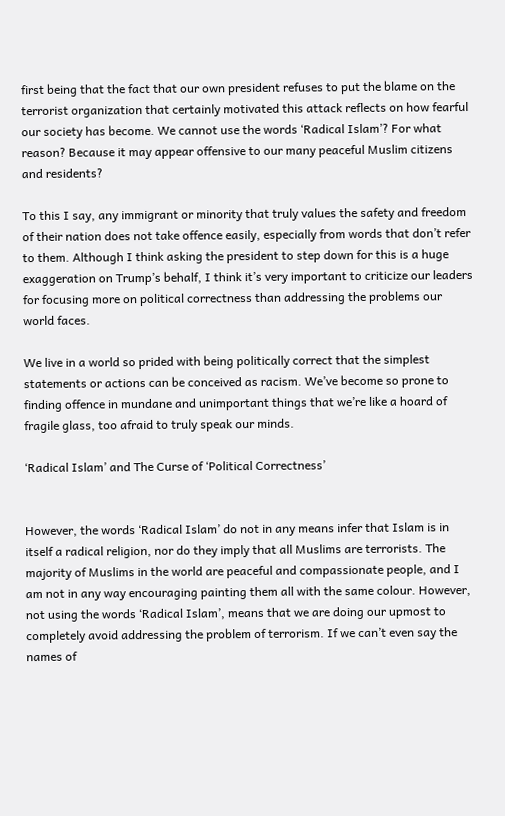first being that the fact that our own president refuses to put the blame on the terrorist organization that certainly motivated this attack reflects on how fearful our society has become. We cannot use the words ‘Radical Islam’? For what reason? Because it may appear offensive to our many peaceful Muslim citizens and residents?

To this I say, any immigrant or minority that truly values the safety and freedom of their nation does not take offence easily, especially from words that don’t refer to them. Although I think asking the president to step down for this is a huge exaggeration on Trump’s behalf, I think it’s very important to criticize our leaders for focusing more on political correctness than addressing the problems our world faces.

We live in a world so prided with being politically correct that the simplest statements or actions can be conceived as racism. We’ve become so prone to finding offence in mundane and unimportant things that we’re like a hoard of fragile glass, too afraid to truly speak our minds.

‘Radical Islam’ and The Curse of ‘Political Correctness’


However, the words ‘Radical Islam’ do not in any means infer that Islam is in itself a radical religion, nor do they imply that all Muslims are terrorists. The majority of Muslims in the world are peaceful and compassionate people, and I am not in any way encouraging painting them all with the same colour. However, not using the words ‘Radical Islam’, means that we are doing our upmost to completely avoid addressing the problem of terrorism. If we can’t even say the names of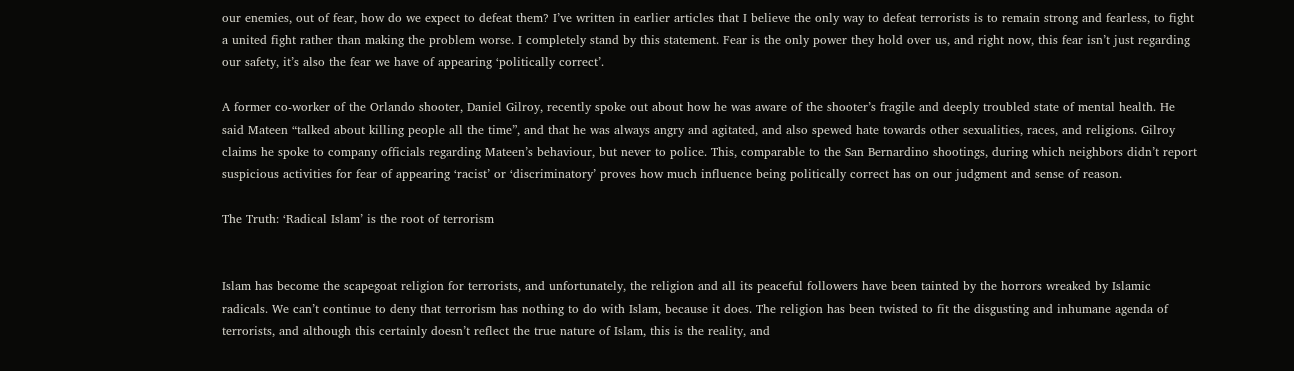our enemies, out of fear, how do we expect to defeat them? I’ve written in earlier articles that I believe the only way to defeat terrorists is to remain strong and fearless, to fight a united fight rather than making the problem worse. I completely stand by this statement. Fear is the only power they hold over us, and right now, this fear isn’t just regarding our safety, it’s also the fear we have of appearing ‘politically correct’.

A former co-worker of the Orlando shooter, Daniel Gilroy, recently spoke out about how he was aware of the shooter’s fragile and deeply troubled state of mental health. He said Mateen “talked about killing people all the time”, and that he was always angry and agitated, and also spewed hate towards other sexualities, races, and religions. Gilroy claims he spoke to company officials regarding Mateen’s behaviour, but never to police. This, comparable to the San Bernardino shootings, during which neighbors didn’t report suspicious activities for fear of appearing ‘racist’ or ‘discriminatory’ proves how much influence being politically correct has on our judgment and sense of reason.

The Truth: ‘Radical Islam’ is the root of terrorism


Islam has become the scapegoat religion for terrorists, and unfortunately, the religion and all its peaceful followers have been tainted by the horrors wreaked by Islamic radicals. We can’t continue to deny that terrorism has nothing to do with Islam, because it does. The religion has been twisted to fit the disgusting and inhumane agenda of terrorists, and although this certainly doesn’t reflect the true nature of Islam, this is the reality, and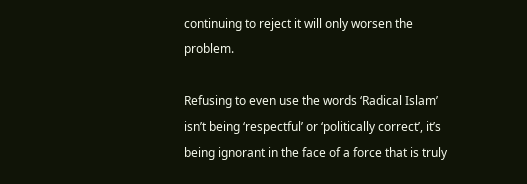continuing to reject it will only worsen the problem.

Refusing to even use the words ‘Radical Islam’ isn’t being ‘respectful’ or ‘politically correct’, it’s being ignorant in the face of a force that is truly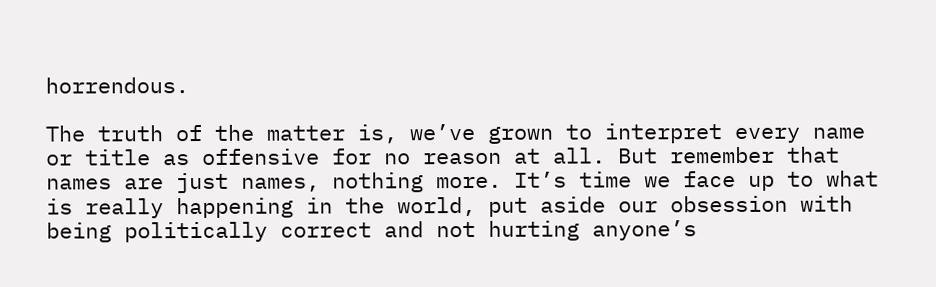horrendous.

The truth of the matter is, we’ve grown to interpret every name or title as offensive for no reason at all. But remember that names are just names, nothing more. It’s time we face up to what is really happening in the world, put aside our obsession with being politically correct and not hurting anyone’s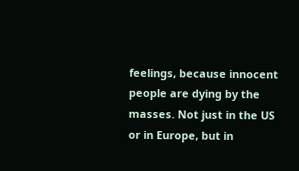feelings, because innocent people are dying by the masses. Not just in the US or in Europe, but in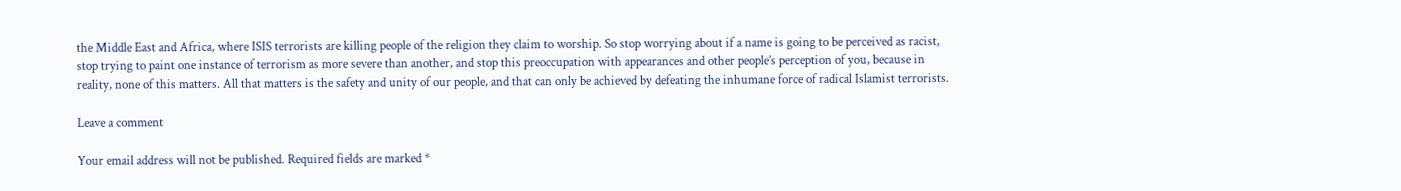the Middle East and Africa, where ISIS terrorists are killing people of the religion they claim to worship. So stop worrying about if a name is going to be perceived as racist, stop trying to paint one instance of terrorism as more severe than another, and stop this preoccupation with appearances and other people’s perception of you, because in reality, none of this matters. All that matters is the safety and unity of our people, and that can only be achieved by defeating the inhumane force of radical Islamist terrorists.

Leave a comment

Your email address will not be published. Required fields are marked *